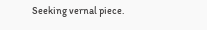Seeking vernal piece.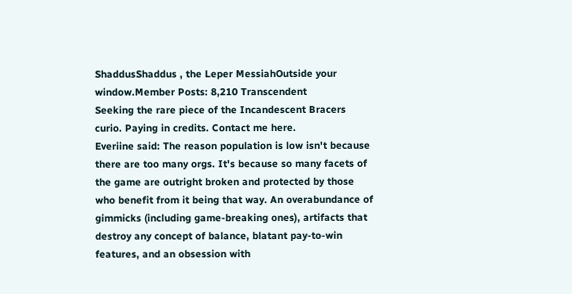ShaddusShaddus , the Leper MessiahOutside your window.Member Posts: 8,210 Transcendent
Seeking the rare piece of the Incandescent Bracers curio. Paying in credits. Contact me here.
Everiine said: The reason population is low isn't because there are too many orgs. It's because so many facets of the game are outright broken and protected by those who benefit from it being that way. An overabundance of gimmicks (including game-breaking ones), artifacts that destroy any concept of balance, blatant pay-to-win features, and an obsession with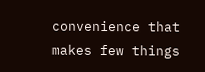convenience that makes few things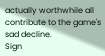actually worthwhile all contribute to the game's sad decline.
Sign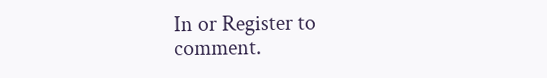In or Register to comment.